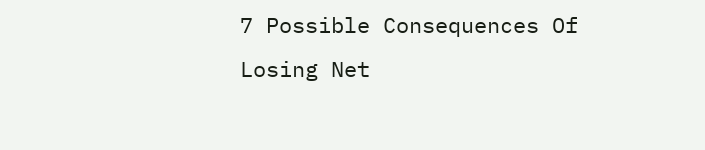7 Possible Consequences Of Losing Net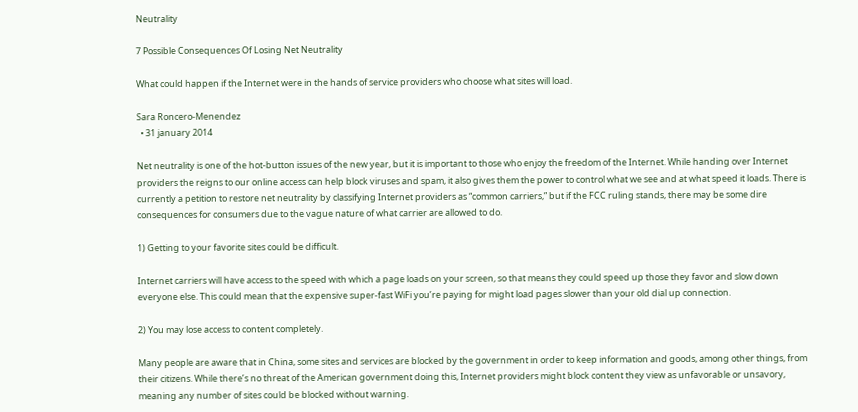Neutrality

7 Possible Consequences Of Losing Net Neutrality

What could happen if the Internet were in the hands of service providers who choose what sites will load.

Sara Roncero-Menendez
  • 31 january 2014

Net neutrality is one of the hot-button issues of the new year, but it is important to those who enjoy the freedom of the Internet. While handing over Internet providers the reigns to our online access can help block viruses and spam, it also gives them the power to control what we see and at what speed it loads. There is currently a petition to restore net neutrality by classifying Internet providers as “common carriers,” but if the FCC ruling stands, there may be some dire consequences for consumers due to the vague nature of what carrier are allowed to do.

1) Getting to your favorite sites could be difficult.

Internet carriers will have access to the speed with which a page loads on your screen, so that means they could speed up those they favor and slow down everyone else. This could mean that the expensive super-fast WiFi you’re paying for might load pages slower than your old dial up connection.

2) You may lose access to content completely.

Many people are aware that in China, some sites and services are blocked by the government in order to keep information and goods, among other things, from their citizens. While there’s no threat of the American government doing this, Internet providers might block content they view as unfavorable or unsavory, meaning any number of sites could be blocked without warning.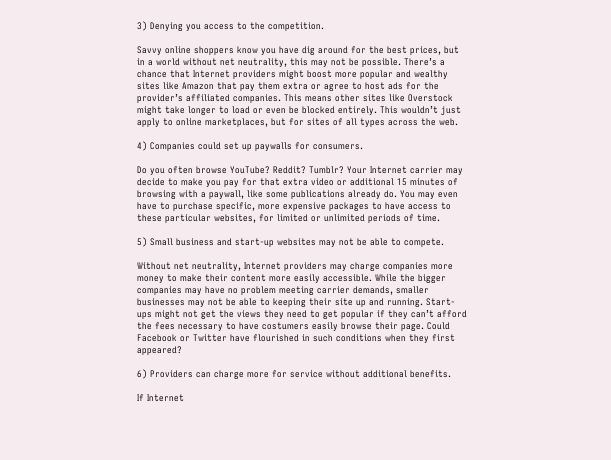3) Denying you access to the competition.

Savvy online shoppers know you have dig around for the best prices, but in a world without net neutrality, this may not be possible. There’s a chance that Internet providers might boost more popular and wealthy sites like Amazon that pay them extra or agree to host ads for the provider’s affiliated companies. This means other sites like Overstock might take longer to load or even be blocked entirely. This wouldn’t just apply to online marketplaces, but for sites of all types across the web.

4) Companies could set up paywalls for consumers.

Do you often browse YouTube? Reddit? Tumblr? Your Internet carrier may decide to make you pay for that extra video or additional 15 minutes of browsing with a paywall, like some publications already do. You may even have to purchase specific, more expensive packages to have access to these particular websites, for limited or unlimited periods of time.

5) Small business and start-up websites may not be able to compete.

Without net neutrality, Internet providers may charge companies more money to make their content more easily accessible. While the bigger companies may have no problem meeting carrier demands, smaller businesses may not be able to keeping their site up and running. Start-ups might not get the views they need to get popular if they can’t afford the fees necessary to have costumers easily browse their page. Could Facebook or Twitter have flourished in such conditions when they first appeared?

6) Providers can charge more for service without additional benefits.

If Internet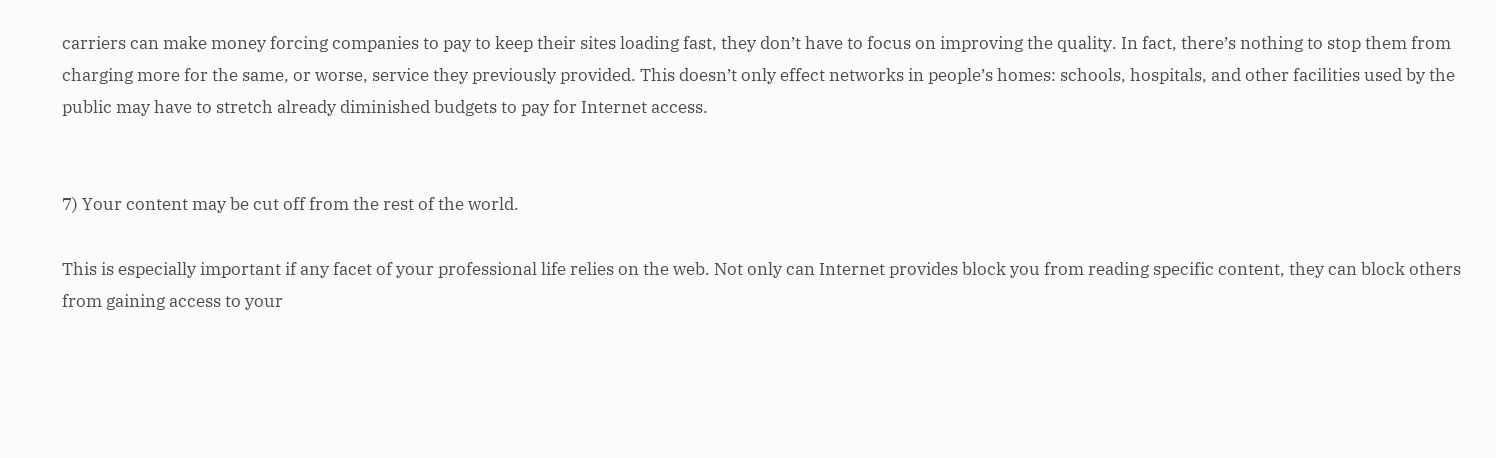carriers can make money forcing companies to pay to keep their sites loading fast, they don’t have to focus on improving the quality. In fact, there’s nothing to stop them from charging more for the same, or worse, service they previously provided. This doesn’t only effect networks in people’s homes: schools, hospitals, and other facilities used by the public may have to stretch already diminished budgets to pay for Internet access.


7) Your content may be cut off from the rest of the world.

This is especially important if any facet of your professional life relies on the web. Not only can Internet provides block you from reading specific content, they can block others from gaining access to your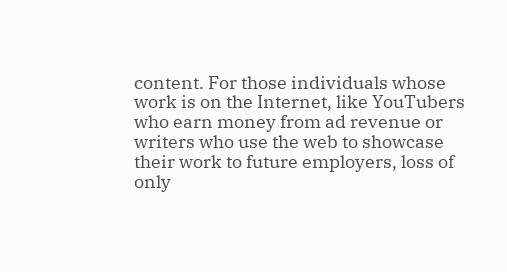content. For those individuals whose work is on the Internet, like YouTubers who earn money from ad revenue or writers who use the web to showcase their work to future employers, loss of only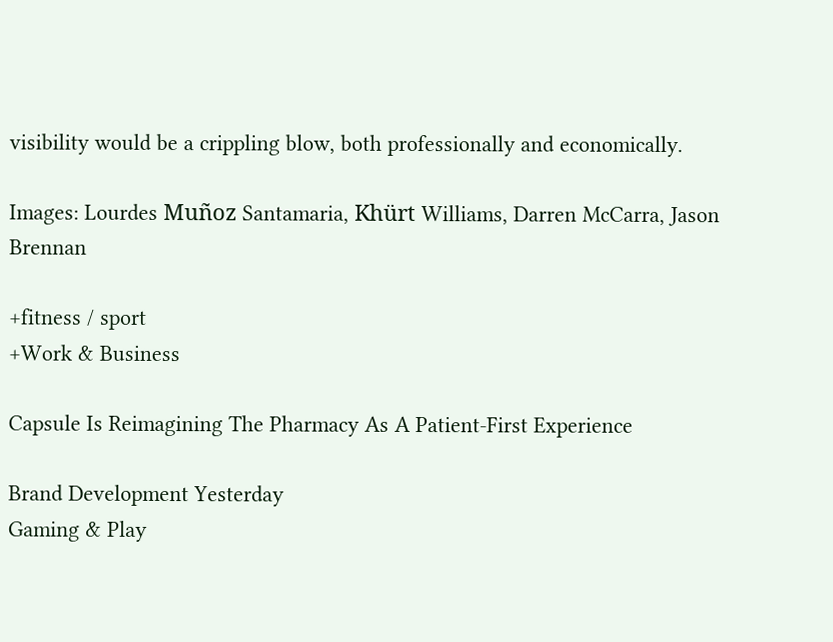visibility would be a crippling blow, both professionally and economically.

Images: Lourdes Muñoz Santamaria, Khürt Williams, Darren McCarra, Jason Brennan

+fitness / sport
+Work & Business

Capsule Is Reimagining The Pharmacy As A Patient-First Experience

Brand Development Yesterday
Gaming & Play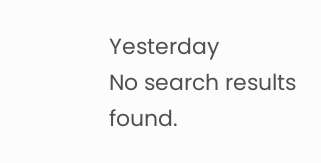Yesterday
No search results found.